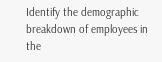Identify the demographic breakdown of employees in the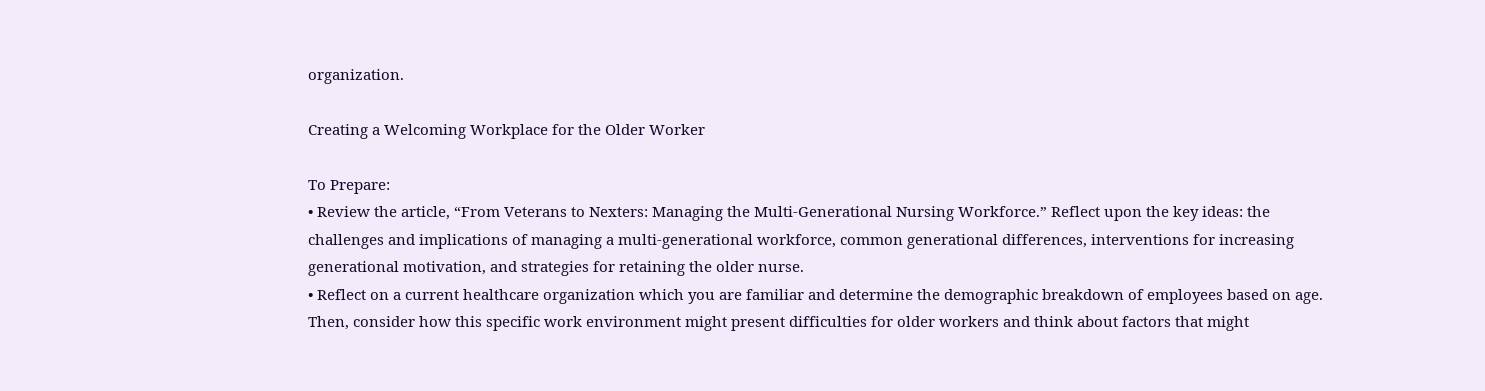organization.

Creating a Welcoming Workplace for the Older Worker

To Prepare:
• Review the article, “From Veterans to Nexters: Managing the Multi-Generational Nursing Workforce.” Reflect upon the key ideas: the challenges and implications of managing a multi-generational workforce, common generational differences, interventions for increasing generational motivation, and strategies for retaining the older nurse.
• Reflect on a current healthcare organization which you are familiar and determine the demographic breakdown of employees based on age. Then, consider how this specific work environment might present difficulties for older workers and think about factors that might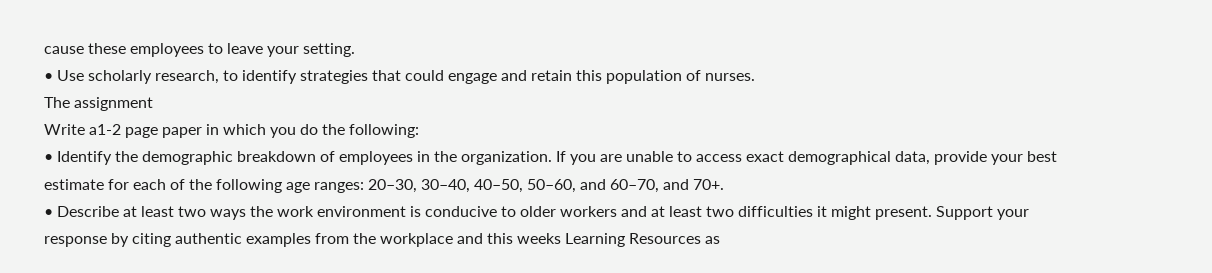cause these employees to leave your setting.
• Use scholarly research, to identify strategies that could engage and retain this population of nurses.
The assignment
Write a1-2 page paper in which you do the following:
• Identify the demographic breakdown of employees in the organization. If you are unable to access exact demographical data, provide your best estimate for each of the following age ranges: 20–30, 30–40, 40–50, 50–60, and 60–70, and 70+.
• Describe at least two ways the work environment is conducive to older workers and at least two difficulties it might present. Support your response by citing authentic examples from the workplace and this weeks Learning Resources as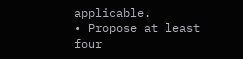applicable.
• Propose at least four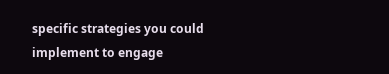specific strategies you could implement to engage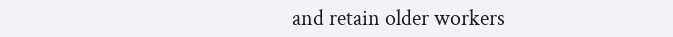and retain older workers